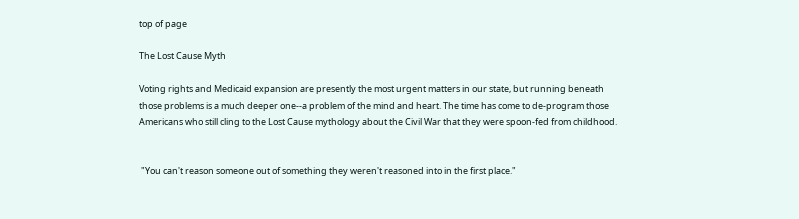top of page

The Lost Cause Myth

Voting rights and Medicaid expansion are presently the most urgent matters in our state, but running beneath those problems is a much deeper one--a problem of the mind and heart. The time has come to de-program those Americans who still cling to the Lost Cause mythology about the Civil War that they were spoon-fed from childhood.


 "You can't reason someone out of something they weren't reasoned into in the first place."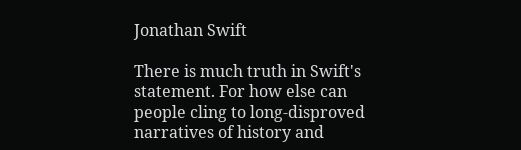Jonathan Swift

There is much truth in Swift's statement. For how else can people cling to long-disproved narratives of history and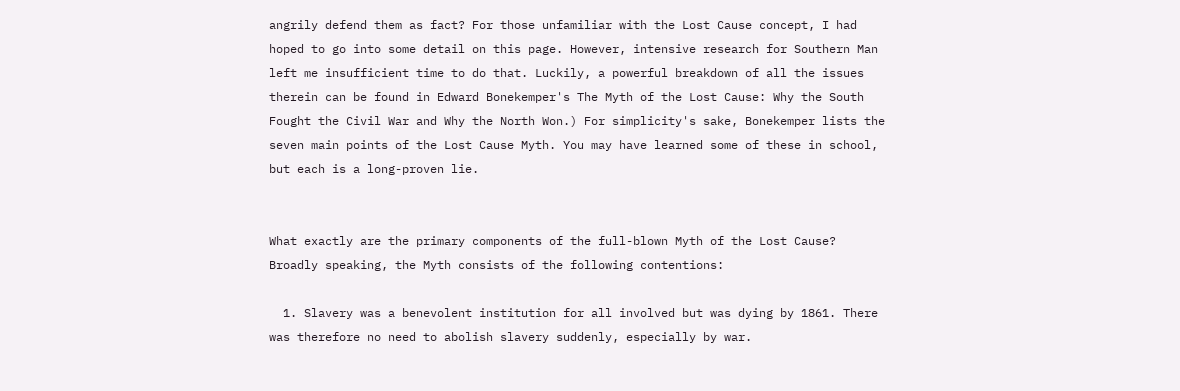angrily defend them as fact? For those unfamiliar with the Lost Cause concept, I had hoped to go into some detail on this page. However, intensive research for Southern Man left me insufficient time to do that. Luckily, a powerful breakdown of all the issues therein can be found in Edward Bonekemper's The Myth of the Lost Cause: Why the South Fought the Civil War and Why the North Won.) For simplicity's sake, Bonekemper lists the seven main points of the Lost Cause Myth. You may have learned some of these in school, but each is a long-proven lie.


What exactly are the primary components of the full-blown Myth of the Lost Cause? Broadly speaking, the Myth consists of the following contentions:

  1. Slavery was a benevolent institution for all involved but was dying by 1861. There was therefore no need to abolish slavery suddenly, especially by war.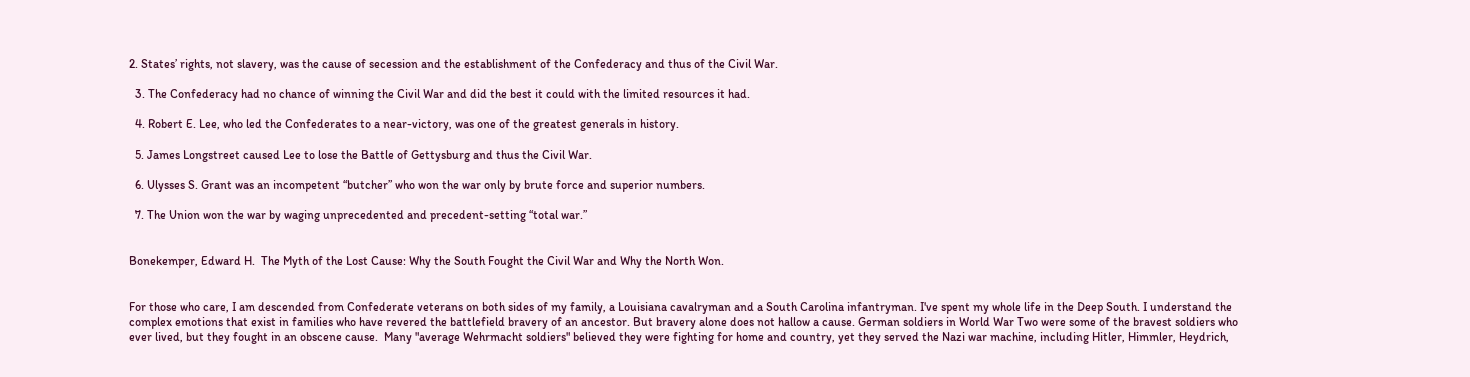2. States’ rights, not slavery, was the cause of secession and the establishment of the Confederacy and thus of the Civil War.

  3. The Confederacy had no chance of winning the Civil War and did the best it could with the limited resources it had.

  4. Robert E. Lee, who led the Confederates to a near-victory, was one of the greatest generals in history.

  5. James Longstreet caused Lee to lose the Battle of Gettysburg and thus the Civil War.

  6. Ulysses S. Grant was an incompetent “butcher” who won the war only by brute force and superior numbers.

  7. The Union won the war by waging unprecedented and precedent-setting “total war.”


Bonekemper, Edward H.  The Myth of the Lost Cause: Why the South Fought the Civil War and Why the North Won.


For those who care, I am descended from Confederate veterans on both sides of my family, a Louisiana cavalryman and a South Carolina infantryman. I've spent my whole life in the Deep South. I understand the complex emotions that exist in families who have revered the battlefield bravery of an ancestor. But bravery alone does not hallow a cause. German soldiers in World War Two were some of the bravest soldiers who ever lived, but they fought in an obscene cause.  Many "average Wehrmacht soldiers" believed they were fighting for home and country, yet they served the Nazi war machine, including Hitler, Himmler, Heydrich,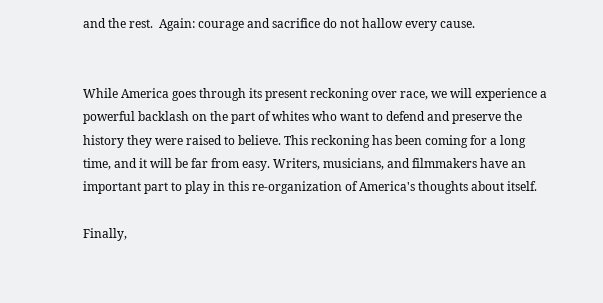and the rest.  Again: courage and sacrifice do not hallow every cause.


While America goes through its present reckoning over race, we will experience a powerful backlash on the part of whites who want to defend and preserve the history they were raised to believe. This reckoning has been coming for a long time, and it will be far from easy. Writers, musicians, and filmmakers have an important part to play in this re-organization of America's thoughts about itself.

Finally,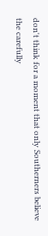don't think for a moment that only Southerners believe the carefully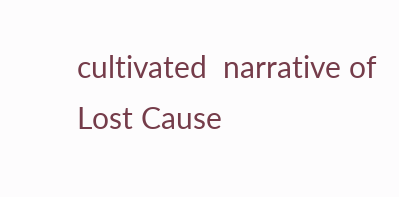cultivated  narrative of Lost Cause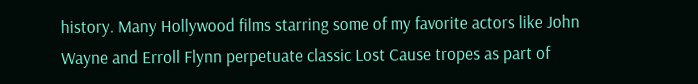history. Many Hollywood films starring some of my favorite actors like John Wayne and Erroll Flynn perpetuate classic Lost Cause tropes as part of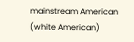mainstream American (white American)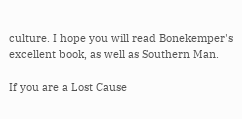culture. I hope you will read Bonekemper's excellent book, as well as Southern Man.

If you are a Lost Cause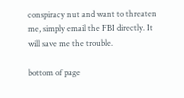conspiracy nut and want to threaten me, simply email the FBI directly. It will save me the trouble.

bottom of page